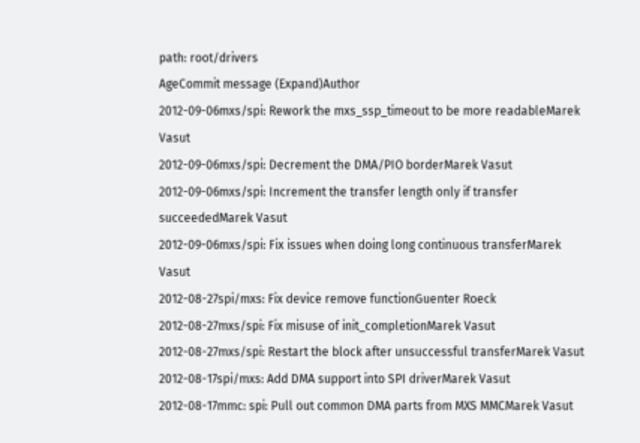path: root/drivers
AgeCommit message (Expand)Author
2012-09-06mxs/spi: Rework the mxs_ssp_timeout to be more readableMarek Vasut
2012-09-06mxs/spi: Decrement the DMA/PIO borderMarek Vasut
2012-09-06mxs/spi: Increment the transfer length only if transfer succeededMarek Vasut
2012-09-06mxs/spi: Fix issues when doing long continuous transferMarek Vasut
2012-08-27spi/mxs: Fix device remove functionGuenter Roeck
2012-08-27mxs/spi: Fix misuse of init_completionMarek Vasut
2012-08-27mxs/spi: Restart the block after unsuccessful transferMarek Vasut
2012-08-17spi/mxs: Add DMA support into SPI driverMarek Vasut
2012-08-17mmc: spi: Pull out common DMA parts from MXS MMCMarek Vasut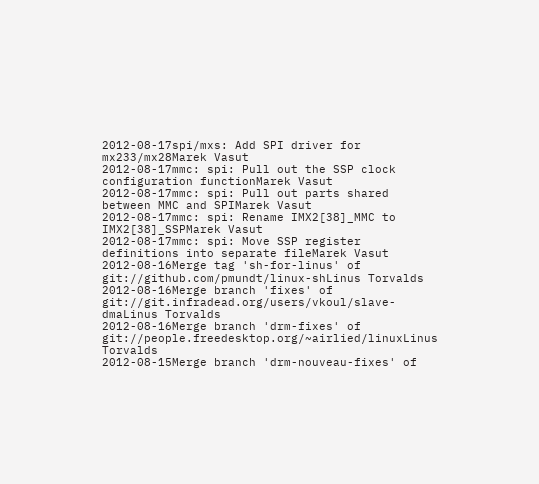2012-08-17spi/mxs: Add SPI driver for mx233/mx28Marek Vasut
2012-08-17mmc: spi: Pull out the SSP clock configuration functionMarek Vasut
2012-08-17mmc: spi: Pull out parts shared between MMC and SPIMarek Vasut
2012-08-17mmc: spi: Rename IMX2[38]_MMC to IMX2[38]_SSPMarek Vasut
2012-08-17mmc: spi: Move SSP register definitions into separate fileMarek Vasut
2012-08-16Merge tag 'sh-for-linus' of git://github.com/pmundt/linux-shLinus Torvalds
2012-08-16Merge branch 'fixes' of git://git.infradead.org/users/vkoul/slave-dmaLinus Torvalds
2012-08-16Merge branch 'drm-fixes' of git://people.freedesktop.org/~airlied/linuxLinus Torvalds
2012-08-15Merge branch 'drm-nouveau-fixes' of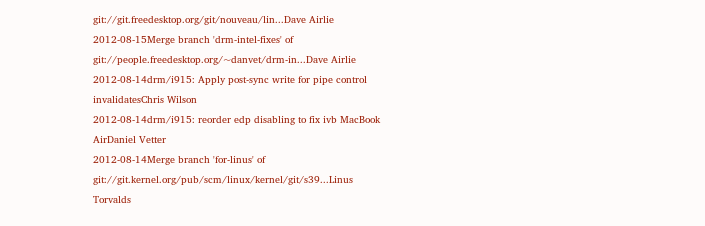git://git.freedesktop.org/git/nouveau/lin...Dave Airlie
2012-08-15Merge branch 'drm-intel-fixes' of git://people.freedesktop.org/~danvet/drm-in...Dave Airlie
2012-08-14drm/i915: Apply post-sync write for pipe control invalidatesChris Wilson
2012-08-14drm/i915: reorder edp disabling to fix ivb MacBook AirDaniel Vetter
2012-08-14Merge branch 'for-linus' of git://git.kernel.org/pub/scm/linux/kernel/git/s39...Linus Torvalds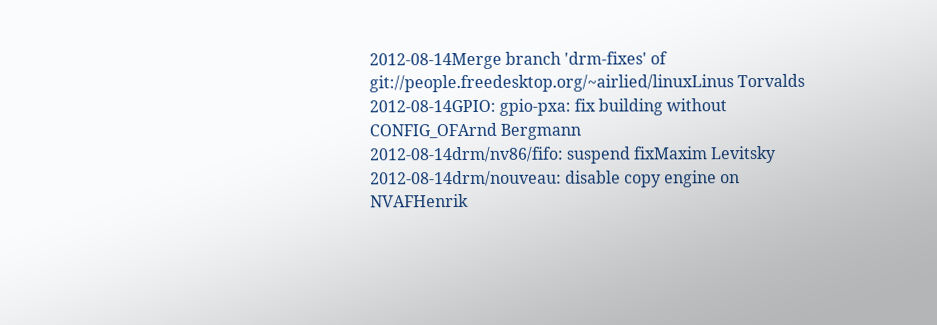2012-08-14Merge branch 'drm-fixes' of git://people.freedesktop.org/~airlied/linuxLinus Torvalds
2012-08-14GPIO: gpio-pxa: fix building without CONFIG_OFArnd Bergmann
2012-08-14drm/nv86/fifo: suspend fixMaxim Levitsky
2012-08-14drm/nouveau: disable copy engine on NVAFHenrik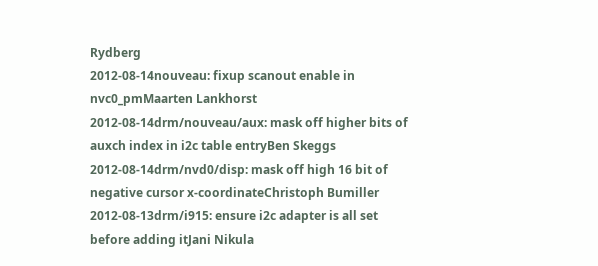Rydberg
2012-08-14nouveau: fixup scanout enable in nvc0_pmMaarten Lankhorst
2012-08-14drm/nouveau/aux: mask off higher bits of auxch index in i2c table entryBen Skeggs
2012-08-14drm/nvd0/disp: mask off high 16 bit of negative cursor x-coordinateChristoph Bumiller
2012-08-13drm/i915: ensure i2c adapter is all set before adding itJani Nikula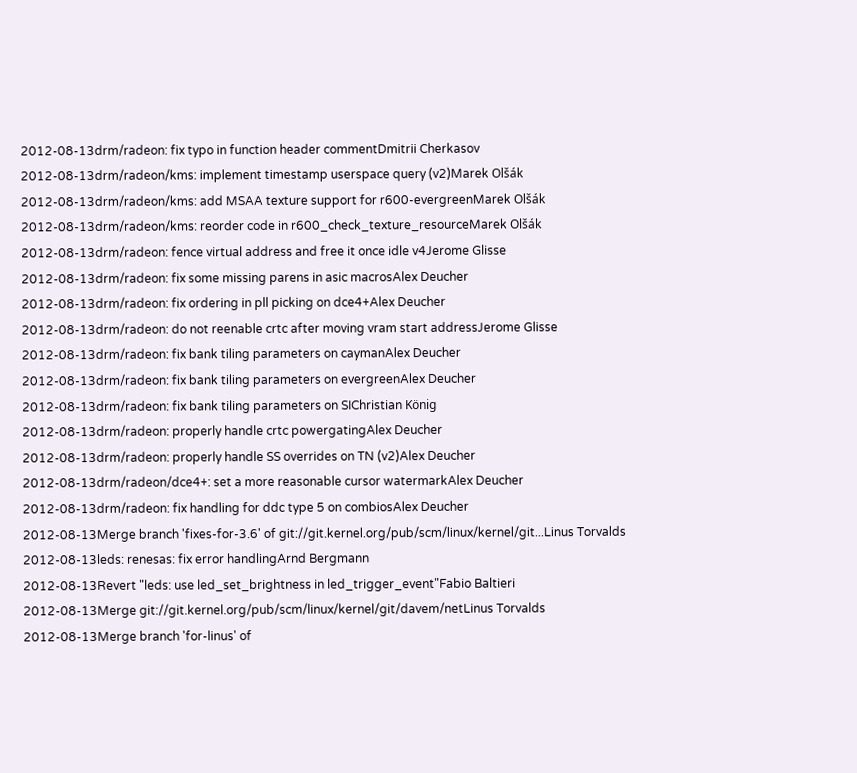2012-08-13drm/radeon: fix typo in function header commentDmitrii Cherkasov
2012-08-13drm/radeon/kms: implement timestamp userspace query (v2)Marek Olšák
2012-08-13drm/radeon/kms: add MSAA texture support for r600-evergreenMarek Olšák
2012-08-13drm/radeon/kms: reorder code in r600_check_texture_resourceMarek Olšák
2012-08-13drm/radeon: fence virtual address and free it once idle v4Jerome Glisse
2012-08-13drm/radeon: fix some missing parens in asic macrosAlex Deucher
2012-08-13drm/radeon: fix ordering in pll picking on dce4+Alex Deucher
2012-08-13drm/radeon: do not reenable crtc after moving vram start addressJerome Glisse
2012-08-13drm/radeon: fix bank tiling parameters on caymanAlex Deucher
2012-08-13drm/radeon: fix bank tiling parameters on evergreenAlex Deucher
2012-08-13drm/radeon: fix bank tiling parameters on SIChristian König
2012-08-13drm/radeon: properly handle crtc powergatingAlex Deucher
2012-08-13drm/radeon: properly handle SS overrides on TN (v2)Alex Deucher
2012-08-13drm/radeon/dce4+: set a more reasonable cursor watermarkAlex Deucher
2012-08-13drm/radeon: fix handling for ddc type 5 on combiosAlex Deucher
2012-08-13Merge branch 'fixes-for-3.6' of git://git.kernel.org/pub/scm/linux/kernel/git...Linus Torvalds
2012-08-13leds: renesas: fix error handlingArnd Bergmann
2012-08-13Revert "leds: use led_set_brightness in led_trigger_event"Fabio Baltieri
2012-08-13Merge git://git.kernel.org/pub/scm/linux/kernel/git/davem/netLinus Torvalds
2012-08-13Merge branch 'for-linus' of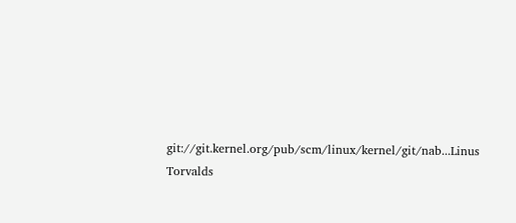git://git.kernel.org/pub/scm/linux/kernel/git/nab...Linus Torvalds